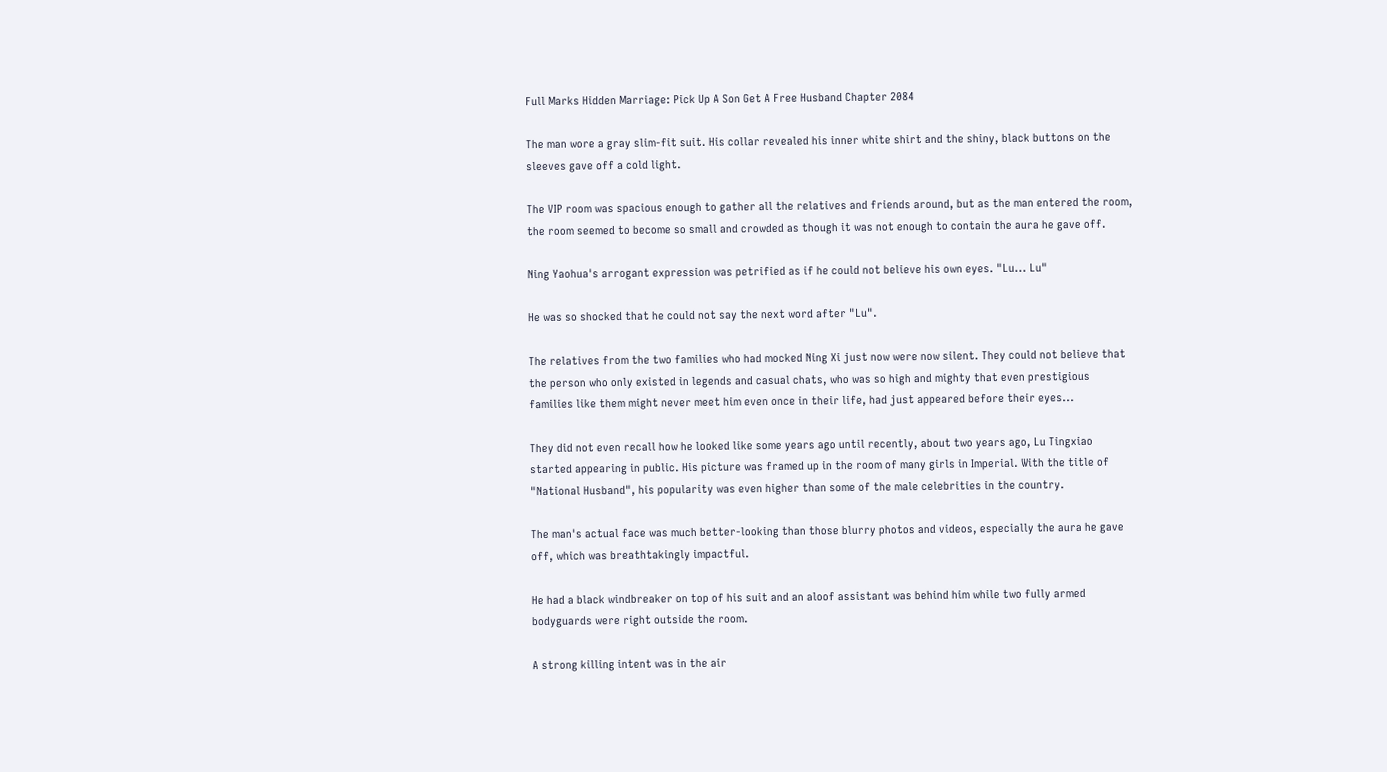Full Marks Hidden Marriage: Pick Up A Son Get A Free Husband Chapter 2084

The man wore a gray slim-fit suit. His collar revealed his inner white shirt and the shiny, black buttons on the sleeves gave off a cold light.

The VIP room was spacious enough to gather all the relatives and friends around, but as the man entered the room, the room seemed to become so small and crowded as though it was not enough to contain the aura he gave off.

Ning Yaohua's arrogant expression was petrified as if he could not believe his own eyes. "Lu... Lu"

He was so shocked that he could not say the next word after "Lu".

The relatives from the two families who had mocked Ning Xi just now were now silent. They could not believe that the person who only existed in legends and casual chats, who was so high and mighty that even prestigious families like them might never meet him even once in their life, had just appeared before their eyes...

They did not even recall how he looked like some years ago until recently, about two years ago, Lu Tingxiao started appearing in public. His picture was framed up in the room of many girls in Imperial. With the title of "National Husband", his popularity was even higher than some of the male celebrities in the country.

The man's actual face was much better-looking than those blurry photos and videos, especially the aura he gave off, which was breathtakingly impactful.

He had a black windbreaker on top of his suit and an aloof assistant was behind him while two fully armed bodyguards were right outside the room.

A strong killing intent was in the air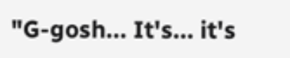"G-gosh... It's... it's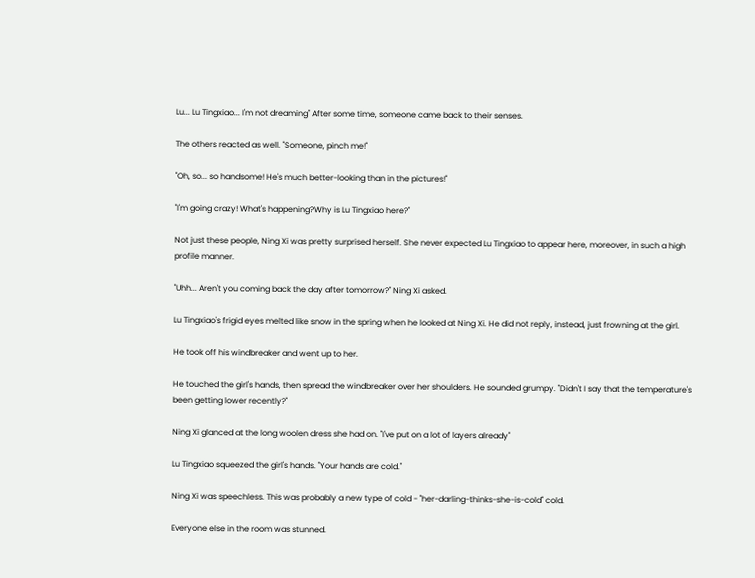Lu... Lu Tingxiao... I'm not dreaming" After some time, someone came back to their senses.

The others reacted as well. "Someone, pinch me!"

"Oh, so... so handsome! He's much better-looking than in the pictures!"

"I'm going crazy! What's happening?Why is Lu Tingxiao here?"

Not just these people, Ning Xi was pretty surprised herself. She never expected Lu Tingxiao to appear here, moreover, in such a high profile manner.

"Uhh... Aren't you coming back the day after tomorrow?" Ning Xi asked.

Lu Tingxiao's frigid eyes melted like snow in the spring when he looked at Ning Xi. He did not reply, instead, just frowning at the girl.

He took off his windbreaker and went up to her.

He touched the girl's hands, then spread the windbreaker over her shoulders. He sounded grumpy. "Didn't I say that the temperature's been getting lower recently?"

Ning Xi glanced at the long woolen dress she had on. "I've put on a lot of layers already"

Lu Tingxiao squeezed the girl's hands. "Your hands are cold."

Ning Xi was speechless. This was probably a new type of cold - "her-darling-thinks-she-is-cold" cold.

Everyone else in the room was stunned.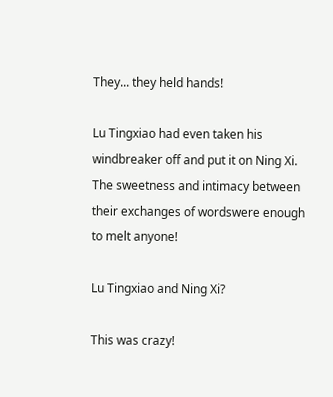They... they held hands!

Lu Tingxiao had even taken his windbreaker off and put it on Ning Xi. The sweetness and intimacy between their exchanges of wordswere enough to melt anyone!

Lu Tingxiao and Ning Xi?

This was crazy!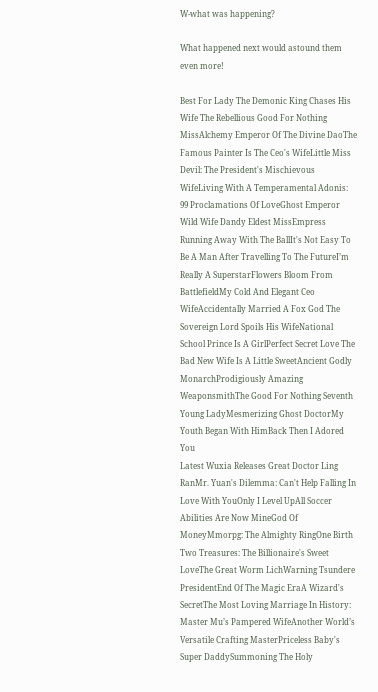W-what was happening?

What happened next would astound them even more!

Best For Lady The Demonic King Chases His Wife The Rebellious Good For Nothing MissAlchemy Emperor Of The Divine DaoThe Famous Painter Is The Ceo's WifeLittle Miss Devil: The President's Mischievous WifeLiving With A Temperamental Adonis: 99 Proclamations Of LoveGhost Emperor Wild Wife Dandy Eldest MissEmpress Running Away With The BallIt's Not Easy To Be A Man After Travelling To The FutureI’m Really A SuperstarFlowers Bloom From BattlefieldMy Cold And Elegant Ceo WifeAccidentally Married A Fox God The Sovereign Lord Spoils His WifeNational School Prince Is A GirlPerfect Secret Love The Bad New Wife Is A Little SweetAncient Godly MonarchProdigiously Amazing WeaponsmithThe Good For Nothing Seventh Young LadyMesmerizing Ghost DoctorMy Youth Began With HimBack Then I Adored You
Latest Wuxia Releases Great Doctor Ling RanMr. Yuan's Dilemma: Can't Help Falling In Love With YouOnly I Level UpAll Soccer Abilities Are Now MineGod Of MoneyMmorpg: The Almighty RingOne Birth Two Treasures: The Billionaire's Sweet LoveThe Great Worm LichWarning Tsundere PresidentEnd Of The Magic EraA Wizard's SecretThe Most Loving Marriage In History: Master Mu’s Pampered WifeAnother World’s Versatile Crafting MasterPriceless Baby's Super DaddySummoning The Holy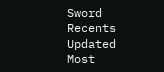Sword
Recents Updated Most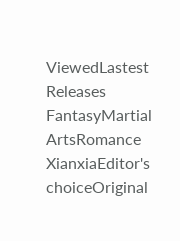ViewedLastest Releases
FantasyMartial ArtsRomance
XianxiaEditor's choiceOriginal